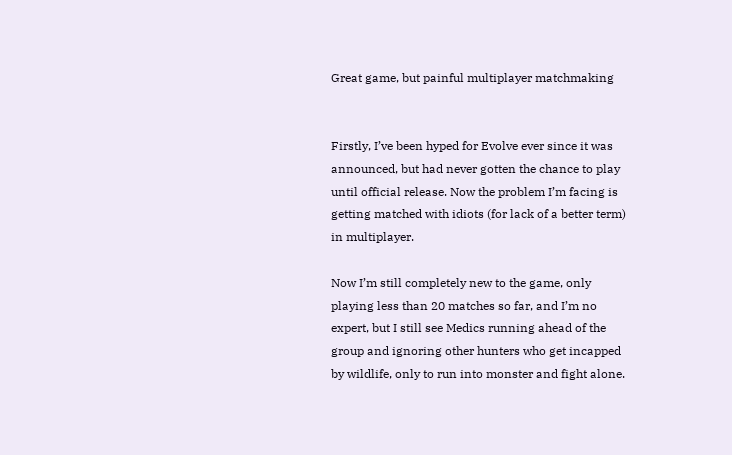Great game, but painful multiplayer matchmaking


Firstly, I’ve been hyped for Evolve ever since it was announced, but had never gotten the chance to play until official release. Now the problem I’m facing is getting matched with idiots (for lack of a better term) in multiplayer.

Now I’m still completely new to the game, only playing less than 20 matches so far, and I’m no expert, but I still see Medics running ahead of the group and ignoring other hunters who get incapped by wildlife, only to run into monster and fight alone.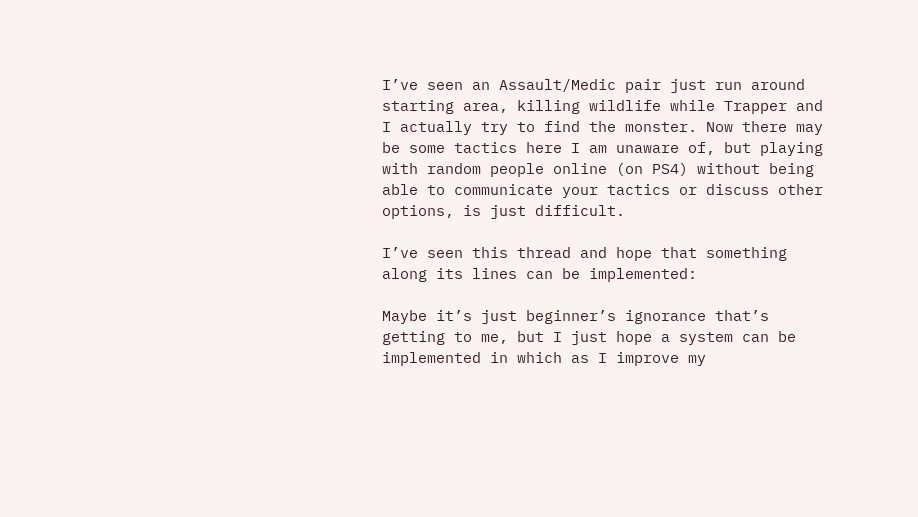I’ve seen an Assault/Medic pair just run around starting area, killing wildlife while Trapper and I actually try to find the monster. Now there may be some tactics here I am unaware of, but playing with random people online (on PS4) without being able to communicate your tactics or discuss other options, is just difficult.

I’ve seen this thread and hope that something along its lines can be implemented:

Maybe it’s just beginner’s ignorance that’s getting to me, but I just hope a system can be implemented in which as I improve my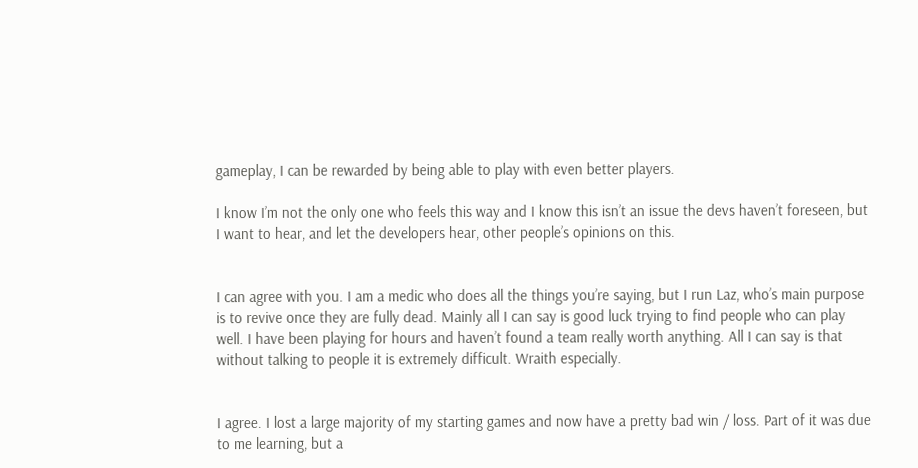gameplay, I can be rewarded by being able to play with even better players.

I know I’m not the only one who feels this way and I know this isn’t an issue the devs haven’t foreseen, but I want to hear, and let the developers hear, other people’s opinions on this.


I can agree with you. I am a medic who does all the things you’re saying, but I run Laz, who’s main purpose is to revive once they are fully dead. Mainly all I can say is good luck trying to find people who can play well. I have been playing for hours and haven’t found a team really worth anything. All I can say is that without talking to people it is extremely difficult. Wraith especially.


I agree. I lost a large majority of my starting games and now have a pretty bad win / loss. Part of it was due to me learning, but a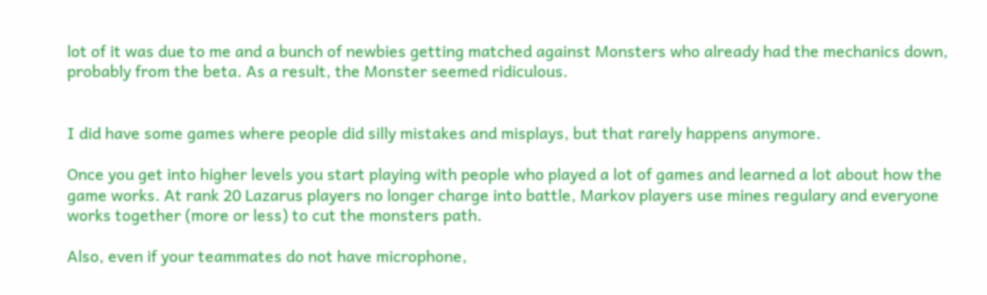lot of it was due to me and a bunch of newbies getting matched against Monsters who already had the mechanics down, probably from the beta. As a result, the Monster seemed ridiculous.


I did have some games where people did silly mistakes and misplays, but that rarely happens anymore.

Once you get into higher levels you start playing with people who played a lot of games and learned a lot about how the game works. At rank 20 Lazarus players no longer charge into battle, Markov players use mines regulary and everyone works together (more or less) to cut the monsters path.

Also, even if your teammates do not have microphone,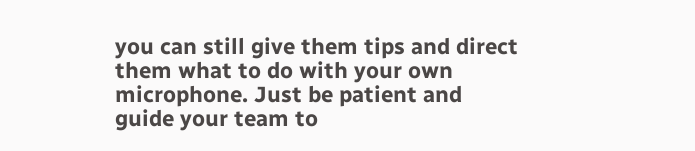you can still give them tips and direct them what to do with your own microphone. Just be patient and guide your team to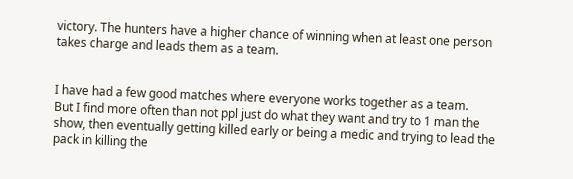victory. The hunters have a higher chance of winning when at least one person takes charge and leads them as a team.


I have had a few good matches where everyone works together as a team.
But I find more often than not ppl just do what they want and try to 1 man the show, then eventually getting killed early or being a medic and trying to lead the pack in killing the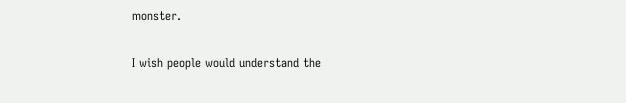monster.

I wish people would understand the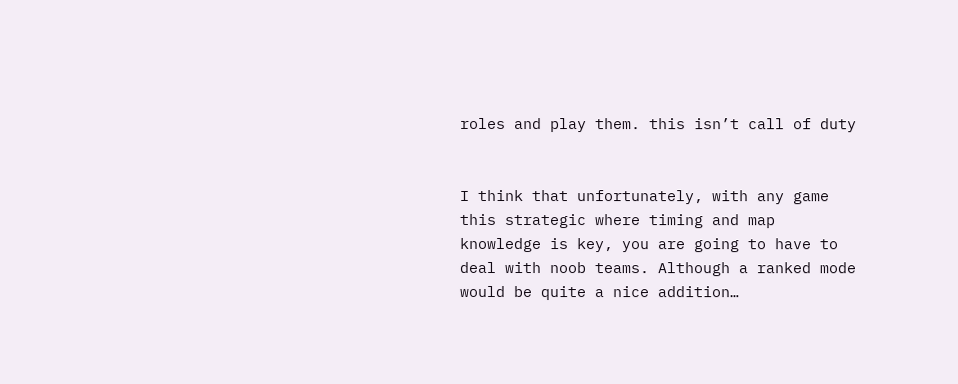roles and play them. this isn’t call of duty


I think that unfortunately, with any game this strategic where timing and map knowledge is key, you are going to have to deal with noob teams. Although a ranked mode would be quite a nice addition…